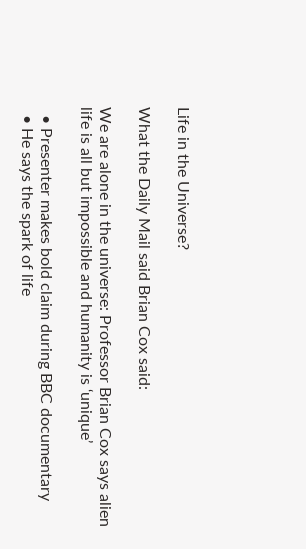Life in the Universe?

What the Daily Mail said Brian Cox said:

We are alone in the universe: Professor Brian Cox says alien life is all but impossible and humanity is ‘unique’

  • Presenter makes bold claim during BBC documentary
  • He says the spark of life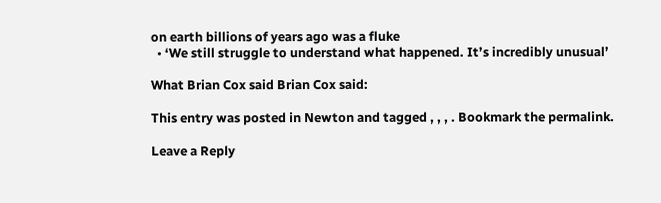on earth billions of years ago was a fluke
  • ‘We still struggle to understand what happened. It’s incredibly unusual’

What Brian Cox said Brian Cox said:

This entry was posted in Newton and tagged , , , . Bookmark the permalink.

Leave a Reply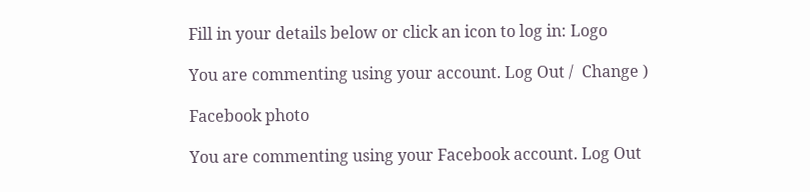Fill in your details below or click an icon to log in: Logo

You are commenting using your account. Log Out /  Change )

Facebook photo

You are commenting using your Facebook account. Log Out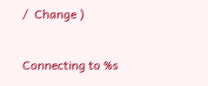/  Change )

Connecting to %s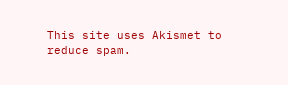This site uses Akismet to reduce spam.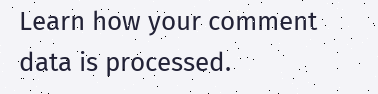Learn how your comment data is processed.